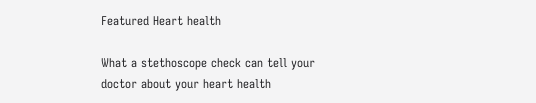Featured Heart health

What a stethoscope check can tell your doctor about your heart health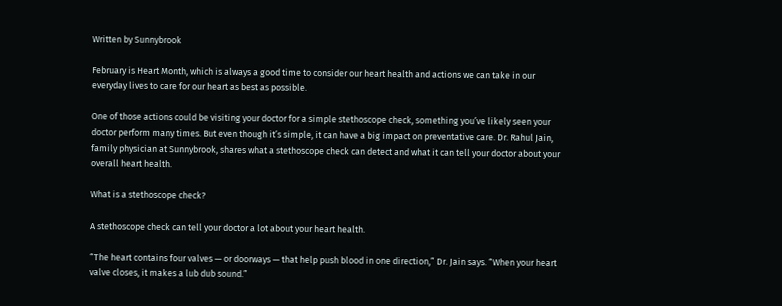Written by Sunnybrook

February is Heart Month, which is always a good time to consider our heart health and actions we can take in our everyday lives to care for our heart as best as possible.

One of those actions could be visiting your doctor for a simple stethoscope check, something you’ve likely seen your doctor perform many times. But even though it’s simple, it can have a big impact on preventative care. Dr. Rahul Jain, family physician at Sunnybrook, shares what a stethoscope check can detect and what it can tell your doctor about your overall heart health.

What is a stethoscope check?

A stethoscope check can tell your doctor a lot about your heart health.

“The heart contains four valves — or doorways — that help push blood in one direction,” Dr. Jain says. “When your heart valve closes, it makes a lub dub sound.”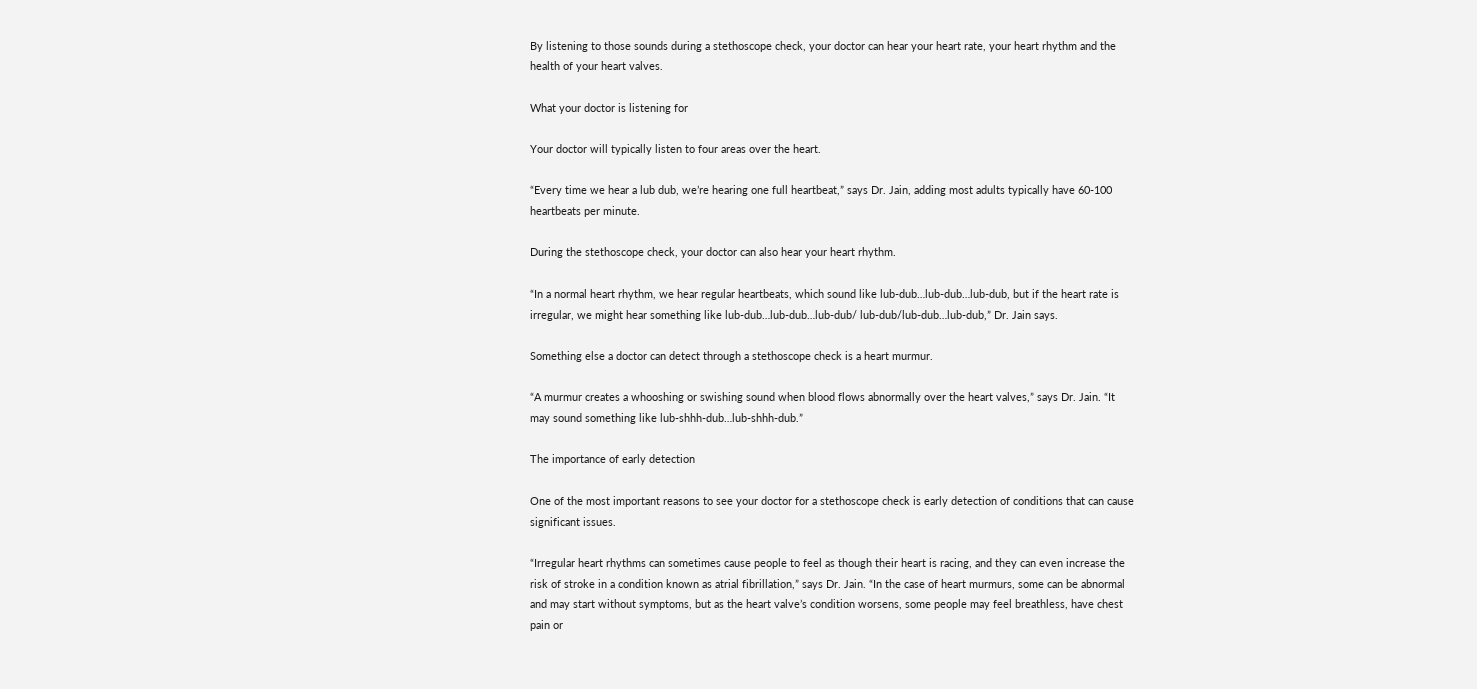By listening to those sounds during a stethoscope check, your doctor can hear your heart rate, your heart rhythm and the health of your heart valves.

What your doctor is listening for

Your doctor will typically listen to four areas over the heart.

“Every time we hear a lub dub, we’re hearing one full heartbeat,” says Dr. Jain, adding most adults typically have 60-100 heartbeats per minute.

During the stethoscope check, your doctor can also hear your heart rhythm.

“In a normal heart rhythm, we hear regular heartbeats, which sound like lub-dub…lub-dub…lub-dub, but if the heart rate is irregular, we might hear something like lub-dub…lub-dub…lub-dub/ lub-dub/lub-dub…lub-dub,” Dr. Jain says.

Something else a doctor can detect through a stethoscope check is a heart murmur.

“A murmur creates a whooshing or swishing sound when blood flows abnormally over the heart valves,” says Dr. Jain. “It may sound something like lub-shhh-dub…lub-shhh-dub.”

The importance of early detection

One of the most important reasons to see your doctor for a stethoscope check is early detection of conditions that can cause significant issues.

“Irregular heart rhythms can sometimes cause people to feel as though their heart is racing, and they can even increase the risk of stroke in a condition known as atrial fibrillation,” says Dr. Jain. “In the case of heart murmurs, some can be abnormal and may start without symptoms, but as the heart valve’s condition worsens, some people may feel breathless, have chest pain or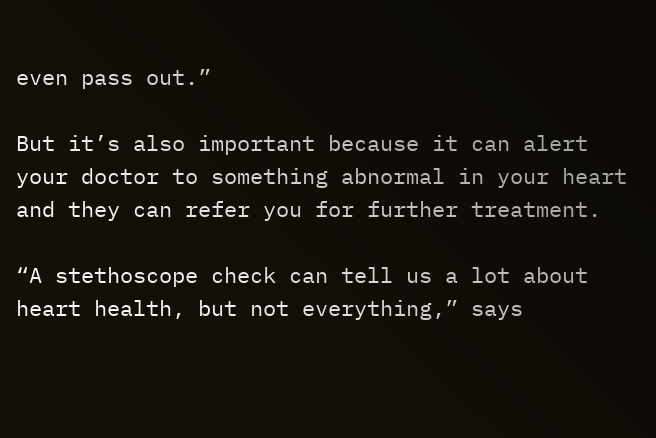even pass out.”

But it’s also important because it can alert your doctor to something abnormal in your heart and they can refer you for further treatment.

“A stethoscope check can tell us a lot about heart health, but not everything,” says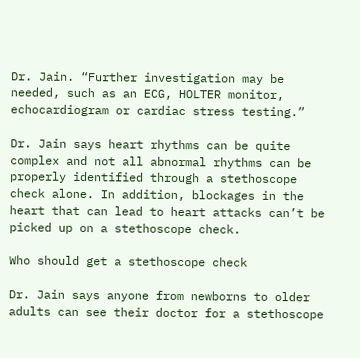Dr. Jain. “Further investigation may be needed, such as an ECG, HOLTER monitor, echocardiogram or cardiac stress testing.”

Dr. Jain says heart rhythms can be quite complex and not all abnormal rhythms can be properly identified through a stethoscope check alone. In addition, blockages in the heart that can lead to heart attacks can’t be picked up on a stethoscope check.

Who should get a stethoscope check

Dr. Jain says anyone from newborns to older adults can see their doctor for a stethoscope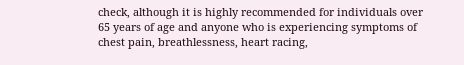check, although it is highly recommended for individuals over 65 years of age and anyone who is experiencing symptoms of chest pain, breathlessness, heart racing,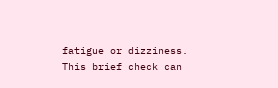fatigue or dizziness. This brief check can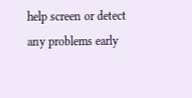help screen or detect any problems early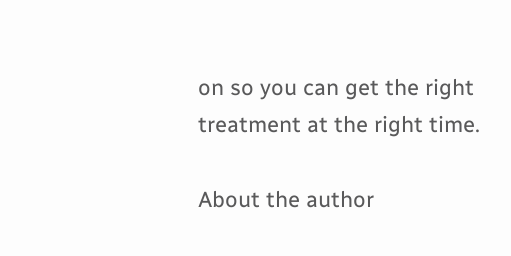on so you can get the right treatment at the right time.

About the author